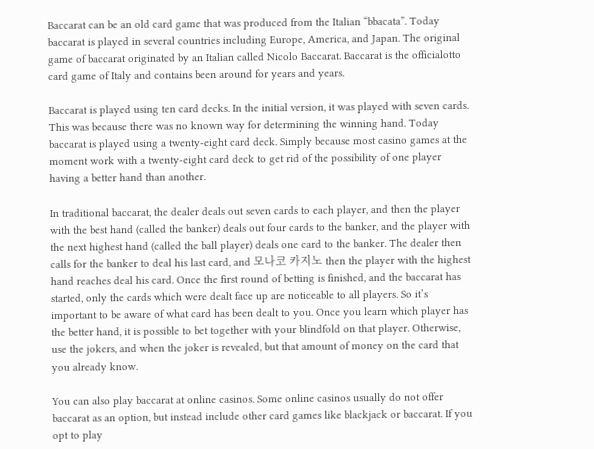Baccarat can be an old card game that was produced from the Italian “bbacata”. Today baccarat is played in several countries including Europe, America, and Japan. The original game of baccarat originated by an Italian called Nicolo Baccarat. Baccarat is the officialotto card game of Italy and contains been around for years and years.

Baccarat is played using ten card decks. In the initial version, it was played with seven cards. This was because there was no known way for determining the winning hand. Today baccarat is played using a twenty-eight card deck. Simply because most casino games at the moment work with a twenty-eight card deck to get rid of the possibility of one player having a better hand than another.

In traditional baccarat, the dealer deals out seven cards to each player, and then the player with the best hand (called the banker) deals out four cards to the banker, and the player with the next highest hand (called the ball player) deals one card to the banker. The dealer then calls for the banker to deal his last card, and 모나코 카지노 then the player with the highest hand reaches deal his card. Once the first round of betting is finished, and the baccarat has started, only the cards which were dealt face up are noticeable to all players. So it’s important to be aware of what card has been dealt to you. Once you learn which player has the better hand, it is possible to bet together with your blindfold on that player. Otherwise, use the jokers, and when the joker is revealed, but that amount of money on the card that you already know.

You can also play baccarat at online casinos. Some online casinos usually do not offer baccarat as an option, but instead include other card games like blackjack or baccarat. If you opt to play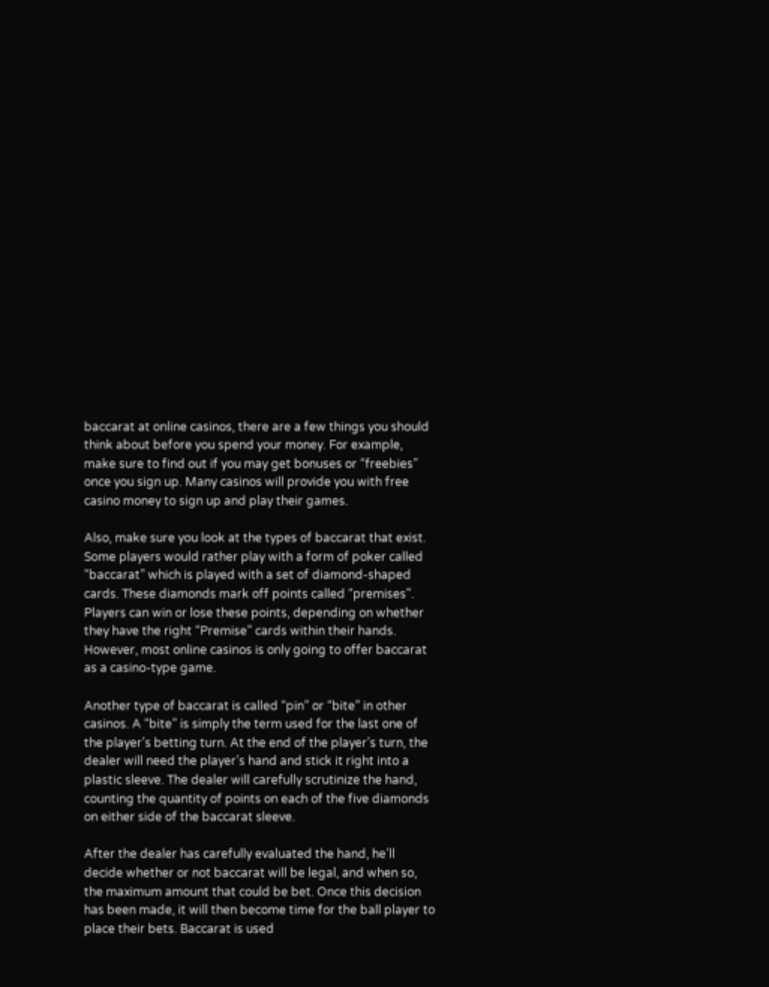baccarat at online casinos, there are a few things you should think about before you spend your money. For example, make sure to find out if you may get bonuses or “freebies” once you sign up. Many casinos will provide you with free casino money to sign up and play their games.

Also, make sure you look at the types of baccarat that exist. Some players would rather play with a form of poker called “baccarat” which is played with a set of diamond-shaped cards. These diamonds mark off points called “premises”. Players can win or lose these points, depending on whether they have the right “Premise” cards within their hands. However, most online casinos is only going to offer baccarat as a casino-type game.

Another type of baccarat is called “pin” or “bite” in other casinos. A “bite” is simply the term used for the last one of the player’s betting turn. At the end of the player’s turn, the dealer will need the player’s hand and stick it right into a plastic sleeve. The dealer will carefully scrutinize the hand, counting the quantity of points on each of the five diamonds on either side of the baccarat sleeve.

After the dealer has carefully evaluated the hand, he’ll decide whether or not baccarat will be legal, and when so, the maximum amount that could be bet. Once this decision has been made, it will then become time for the ball player to place their bets. Baccarat is used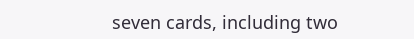seven cards, including two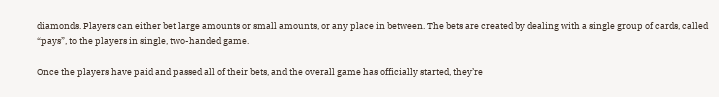diamonds. Players can either bet large amounts or small amounts, or any place in between. The bets are created by dealing with a single group of cards, called “pays”, to the players in single, two-handed game.

Once the players have paid and passed all of their bets, and the overall game has officially started, they’re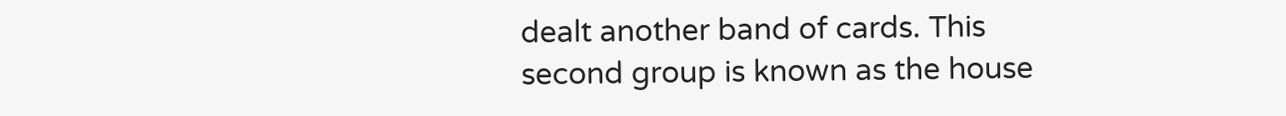dealt another band of cards. This second group is known as the house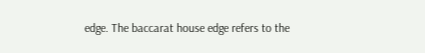edge. The baccarat house edge refers to the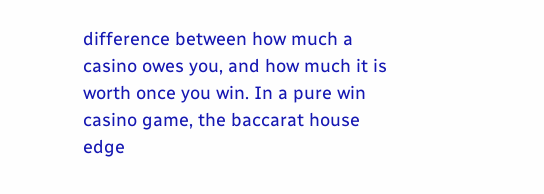difference between how much a casino owes you, and how much it is worth once you win. In a pure win casino game, the baccarat house edge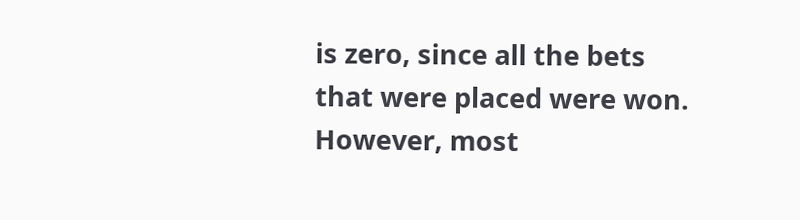is zero, since all the bets that were placed were won. However, most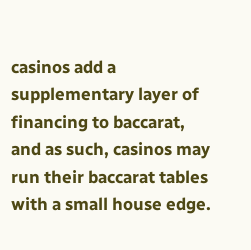casinos add a supplementary layer of financing to baccarat, and as such, casinos may run their baccarat tables with a small house edge.